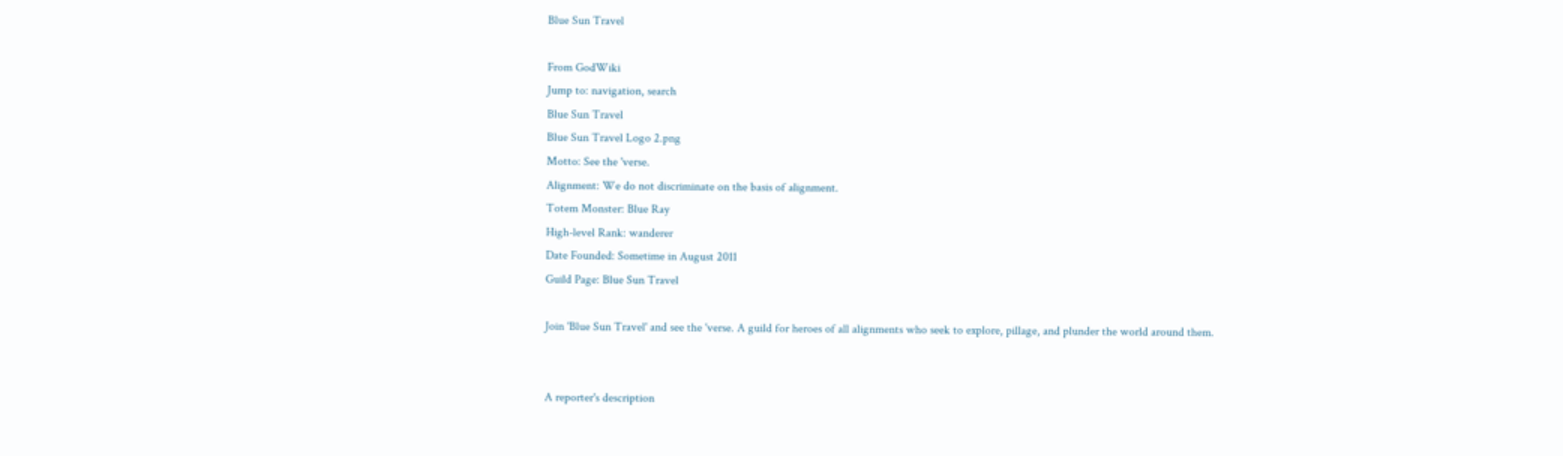Blue Sun Travel

From GodWiki
Jump to: navigation, search
Blue Sun Travel
Blue Sun Travel Logo 2.png
Motto: See the 'verse.
Alignment: We do not discriminate on the basis of alignment.
Totem Monster: Blue Ray
High-level Rank: wanderer
Date Founded: Sometime in August 2011
Guild Page: Blue Sun Travel

Join 'Blue Sun Travel' and see the 'verse. A guild for heroes of all alignments who seek to explore, pillage, and plunder the world around them.


A reporter's description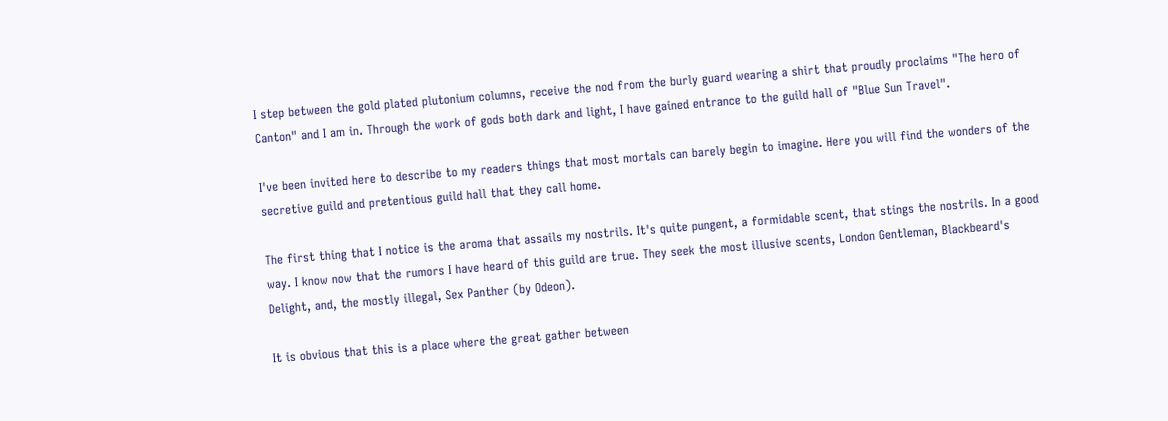I step between the gold plated plutonium columns, receive the nod from the burly guard wearing a shirt that proudly proclaims "The hero of Canton" and I am in. Through the work of gods both dark and light, I have gained entrance to the guild hall of "Blue Sun Travel".

I've been invited here to describe to my readers things that most mortals can barely begin to imagine. Here you will find the wonders of the secretive guild and pretentious guild hall that they call home.

The first thing that I notice is the aroma that assails my nostrils. It's quite pungent, a formidable scent, that stings the nostrils. In a good way. I know now that the rumors I have heard of this guild are true. They seek the most illusive scents, London Gentleman, Blackbeard's Delight, and, the mostly illegal, Sex Panther (by Odeon).

It is obvious that this is a place where the great gather between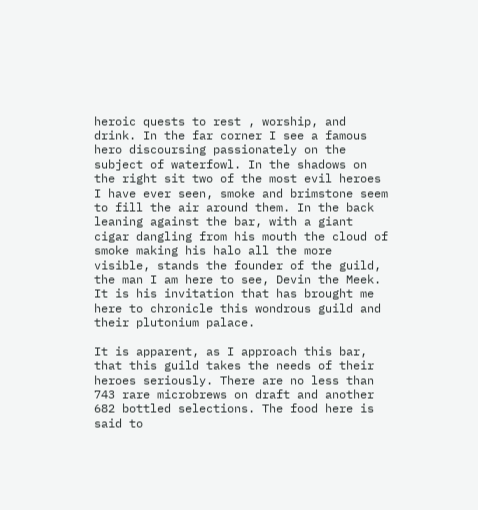heroic quests to rest , worship, and drink. In the far corner I see a famous hero discoursing passionately on the subject of waterfowl. In the shadows on the right sit two of the most evil heroes I have ever seen, smoke and brimstone seem to fill the air around them. In the back leaning against the bar, with a giant cigar dangling from his mouth the cloud of smoke making his halo all the more visible, stands the founder of the guild, the man I am here to see, Devin the Meek. It is his invitation that has brought me here to chronicle this wondrous guild and their plutonium palace.

It is apparent, as I approach this bar, that this guild takes the needs of their heroes seriously. There are no less than 743 rare microbrews on draft and another 682 bottled selections. The food here is said to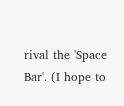rival the 'Space Bar'. (I hope to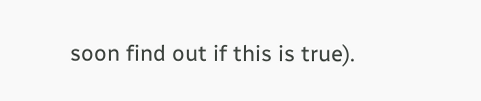soon find out if this is true).